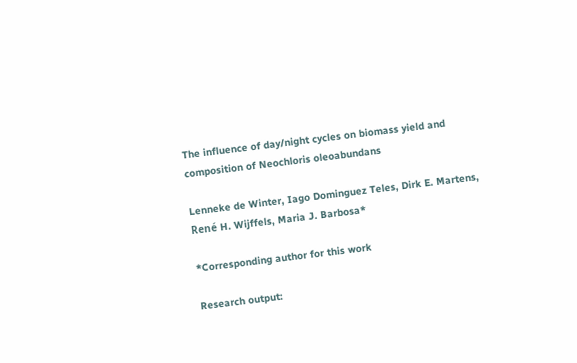The influence of day/night cycles on biomass yield and composition of Neochloris oleoabundans

Lenneke de Winter, Iago Dominguez Teles, Dirk E. Martens, René H. Wijffels, Maria J. Barbosa*

*Corresponding author for this work

Research output: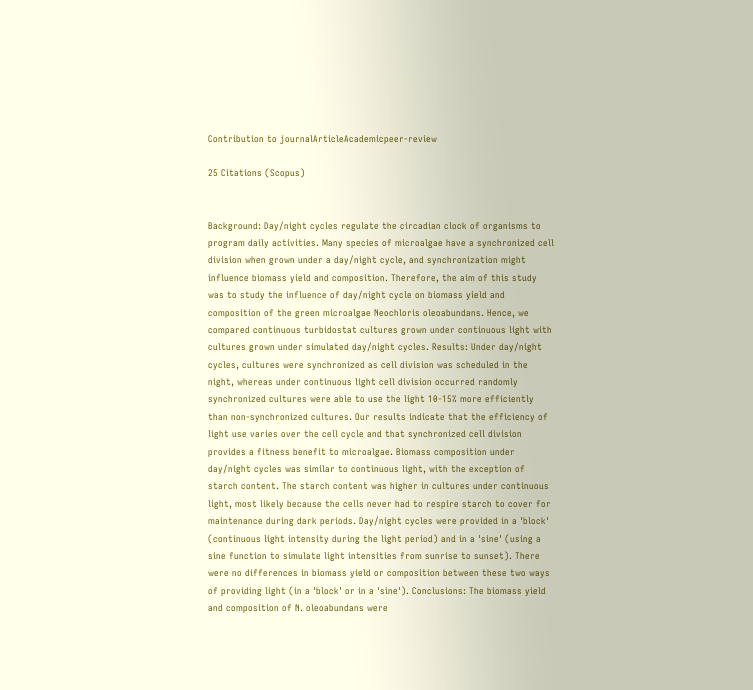Contribution to journalArticleAcademicpeer-review

25 Citations (Scopus)


Background: Day/night cycles regulate the circadian clock of organisms to program daily activities. Many species of microalgae have a synchronized cell division when grown under a day/night cycle, and synchronization might influence biomass yield and composition. Therefore, the aim of this study was to study the influence of day/night cycle on biomass yield and composition of the green microalgae Neochloris oleoabundans. Hence, we compared continuous turbidostat cultures grown under continuous light with cultures grown under simulated day/night cycles. Results: Under day/night cycles, cultures were synchronized as cell division was scheduled in the night, whereas under continuous light cell division occurred randomly synchronized cultures were able to use the light 10-15% more efficiently than non-synchronized cultures. Our results indicate that the efficiency of light use varies over the cell cycle and that synchronized cell division provides a fitness benefit to microalgae. Biomass composition under day/night cycles was similar to continuous light, with the exception of starch content. The starch content was higher in cultures under continuous light, most likely because the cells never had to respire starch to cover for maintenance during dark periods. Day/night cycles were provided in a 'block' (continuous light intensity during the light period) and in a 'sine' (using a sine function to simulate light intensities from sunrise to sunset). There were no differences in biomass yield or composition between these two ways of providing light (in a 'block' or in a 'sine'). Conclusions: The biomass yield and composition of N. oleoabundans were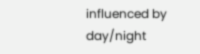influenced by day/night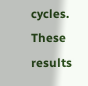cycles. These results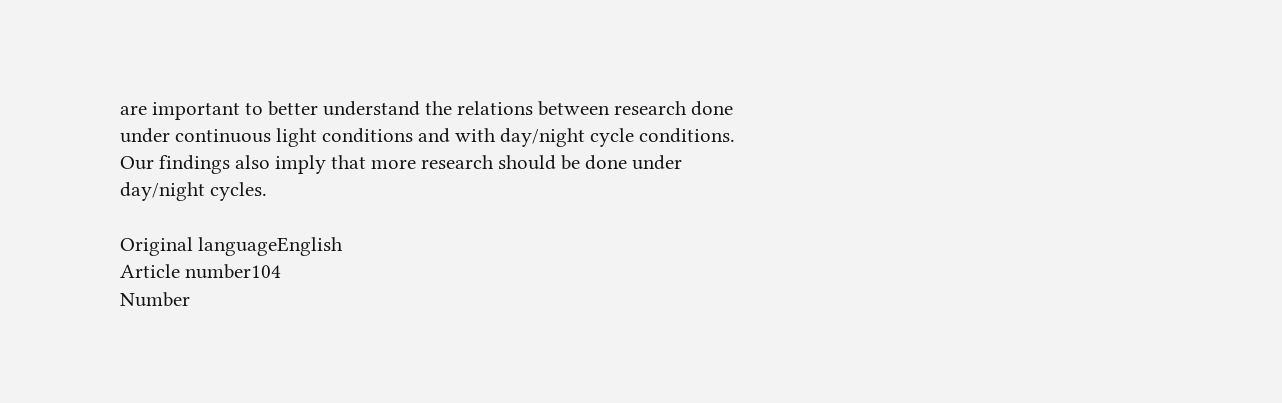are important to better understand the relations between research done under continuous light conditions and with day/night cycle conditions. Our findings also imply that more research should be done under day/night cycles.

Original languageEnglish
Article number104
Number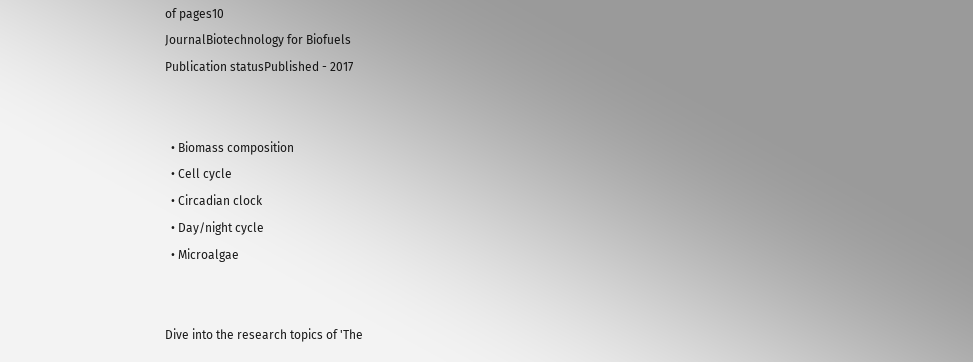of pages10
JournalBiotechnology for Biofuels
Publication statusPublished - 2017


  • Biomass composition
  • Cell cycle
  • Circadian clock
  • Day/night cycle
  • Microalgae


Dive into the research topics of 'The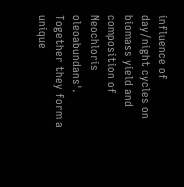influence of day/night cycles on biomass yield and composition of Neochloris oleoabundans'. Together they form a unique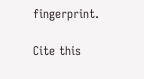fingerprint.

Cite this